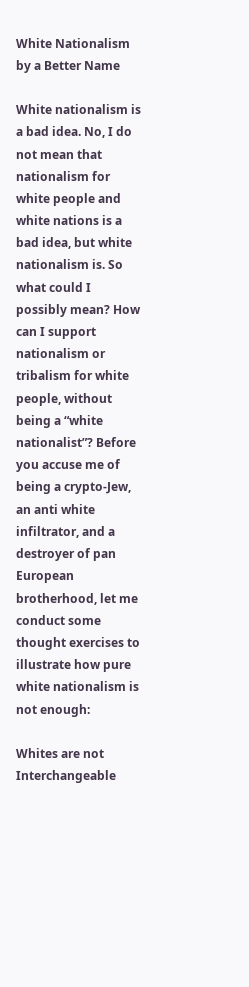White Nationalism by a Better Name

White nationalism is a bad idea. No, I do not mean that nationalism for white people and white nations is a bad idea, but white nationalism is. So what could I possibly mean? How can I support nationalism or tribalism for white people, without being a “white nationalist”? Before you accuse me of being a crypto-Jew, an anti white infiltrator, and a destroyer of pan European brotherhood, let me conduct some thought exercises to illustrate how pure white nationalism is not enough:

Whites are not Interchangeable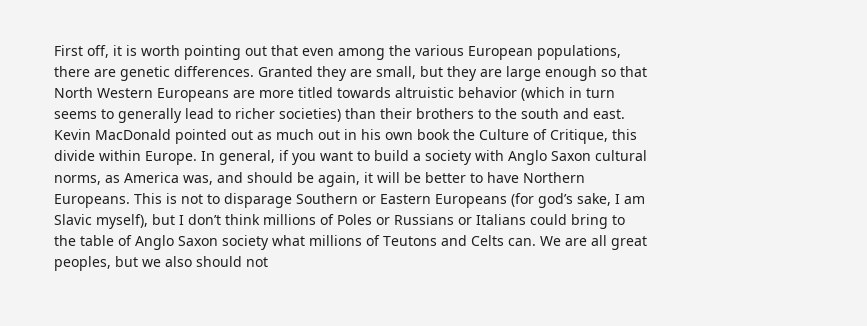First off, it is worth pointing out that even among the various European populations, there are genetic differences. Granted they are small, but they are large enough so that North Western Europeans are more titled towards altruistic behavior (which in turn seems to generally lead to richer societies) than their brothers to the south and east. Kevin MacDonald pointed out as much out in his own book the Culture of Critique, this divide within Europe. In general, if you want to build a society with Anglo Saxon cultural norms, as America was, and should be again, it will be better to have Northern Europeans. This is not to disparage Southern or Eastern Europeans (for god’s sake, I am Slavic myself), but I don’t think millions of Poles or Russians or Italians could bring to the table of Anglo Saxon society what millions of Teutons and Celts can. We are all great peoples, but we also should not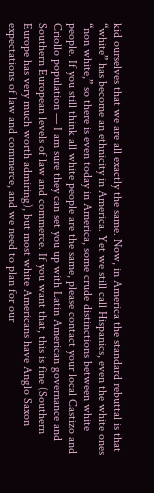kid ourselves that we are all exactly the same. Now, in America the standard rebuttal is that “white” has become an ethnicity in America. Yet we still call Hispanics, even the white ones “non white,” so there is even today in America, some crude distinctions between white people. If you still think all white people are the same, please contact your local Castizo and Criollo population — I am sure they can set you up with Latin American governance and Southern European levels of law and commerce. If you want that, this is fine (Southern Europe has very much worth admiring), but most white Americans have Anglo Saxon expectations of law and commerce, and we need to plan for our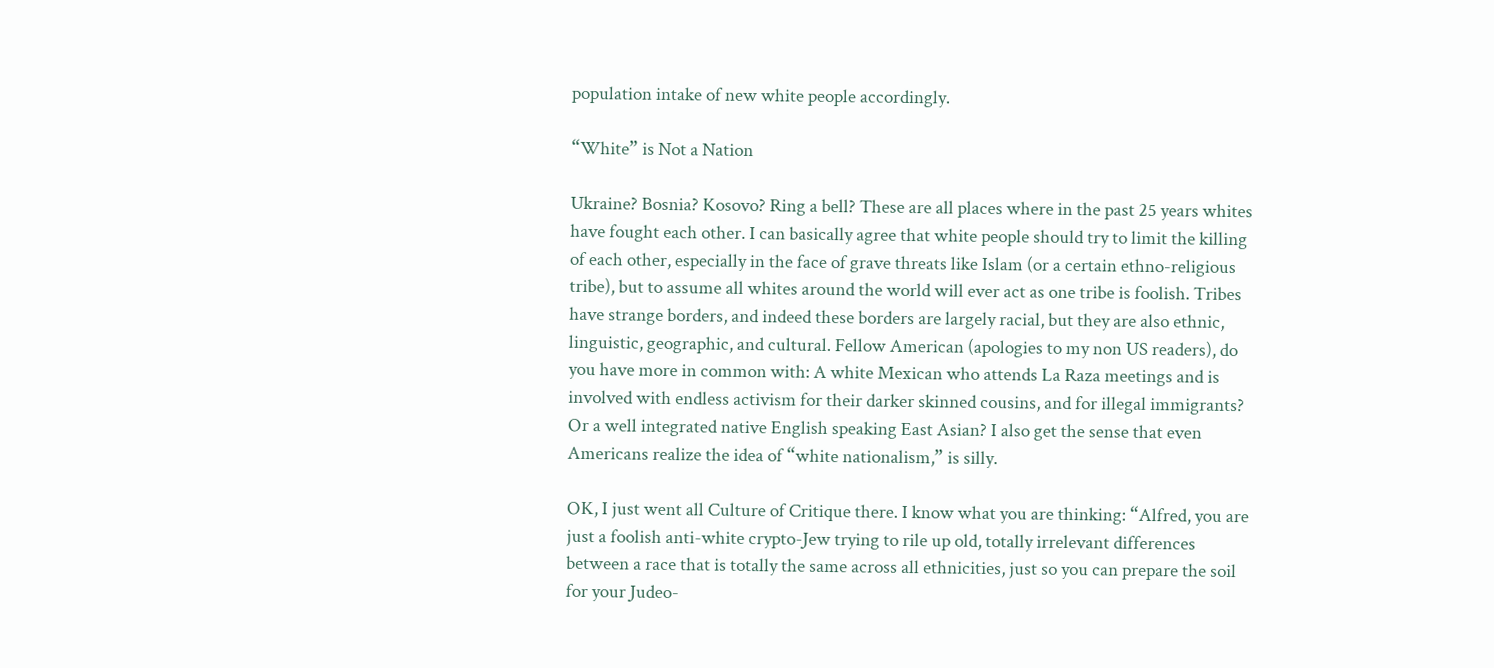population intake of new white people accordingly.

“White” is Not a Nation

Ukraine? Bosnia? Kosovo? Ring a bell? These are all places where in the past 25 years whites have fought each other. I can basically agree that white people should try to limit the killing of each other, especially in the face of grave threats like Islam (or a certain ethno-religious tribe), but to assume all whites around the world will ever act as one tribe is foolish. Tribes have strange borders, and indeed these borders are largely racial, but they are also ethnic, linguistic, geographic, and cultural. Fellow American (apologies to my non US readers), do you have more in common with: A white Mexican who attends La Raza meetings and is involved with endless activism for their darker skinned cousins, and for illegal immigrants? Or a well integrated native English speaking East Asian? I also get the sense that even Americans realize the idea of “white nationalism,” is silly.

OK, I just went all Culture of Critique there. I know what you are thinking: “Alfred, you are just a foolish anti-white crypto-Jew trying to rile up old, totally irrelevant differences between a race that is totally the same across all ethnicities, just so you can prepare the soil for your Judeo-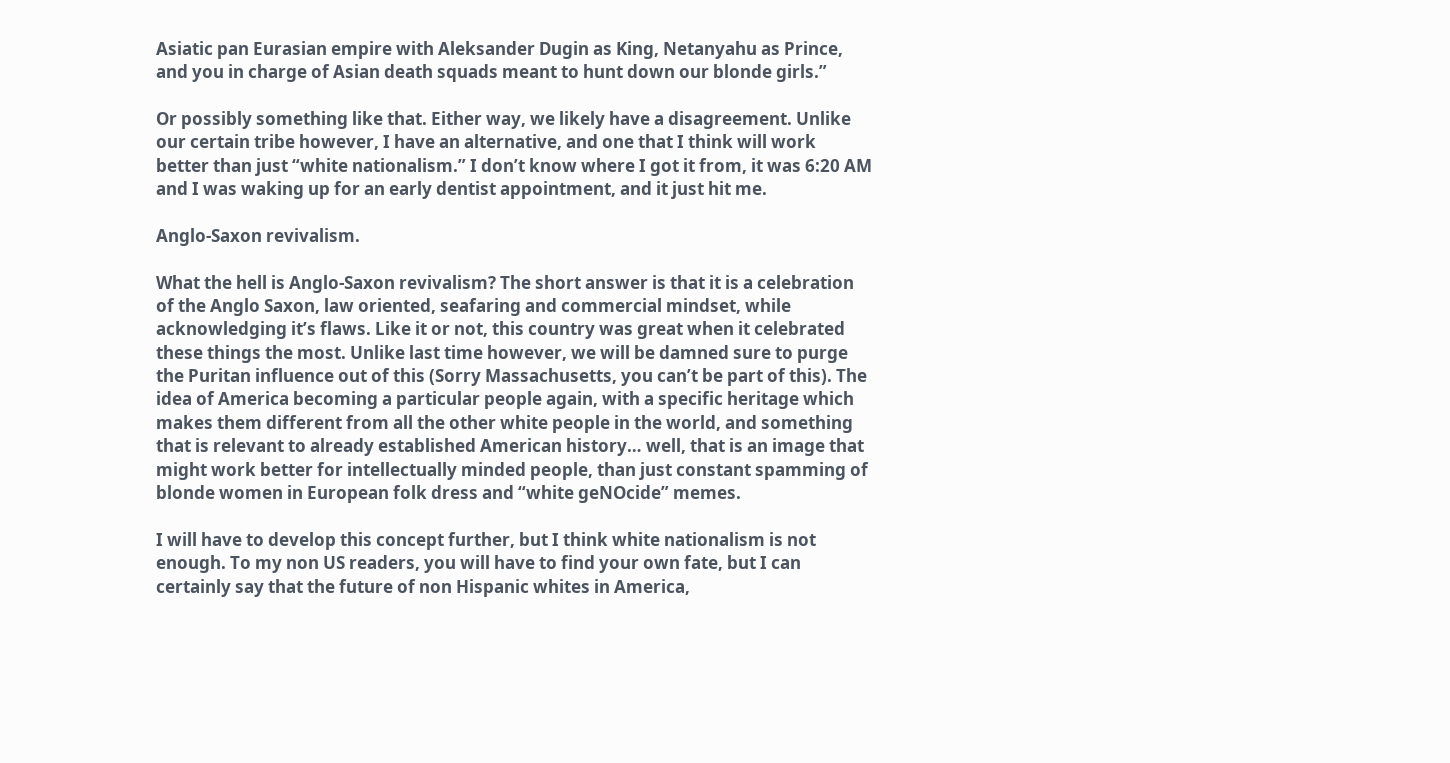Asiatic pan Eurasian empire with Aleksander Dugin as King, Netanyahu as Prince, and you in charge of Asian death squads meant to hunt down our blonde girls.”

Or possibly something like that. Either way, we likely have a disagreement. Unlike our certain tribe however, I have an alternative, and one that I think will work better than just “white nationalism.” I don’t know where I got it from, it was 6:20 AM and I was waking up for an early dentist appointment, and it just hit me.

Anglo-Saxon revivalism.

What the hell is Anglo-Saxon revivalism? The short answer is that it is a celebration of the Anglo Saxon, law oriented, seafaring and commercial mindset, while acknowledging it’s flaws. Like it or not, this country was great when it celebrated these things the most. Unlike last time however, we will be damned sure to purge the Puritan influence out of this (Sorry Massachusetts, you can’t be part of this). The idea of America becoming a particular people again, with a specific heritage which makes them different from all the other white people in the world, and something that is relevant to already established American history… well, that is an image that might work better for intellectually minded people, than just constant spamming of blonde women in European folk dress and “white geNOcide” memes.

I will have to develop this concept further, but I think white nationalism is not enough. To my non US readers, you will have to find your own fate, but I can certainly say that the future of non Hispanic whites in America,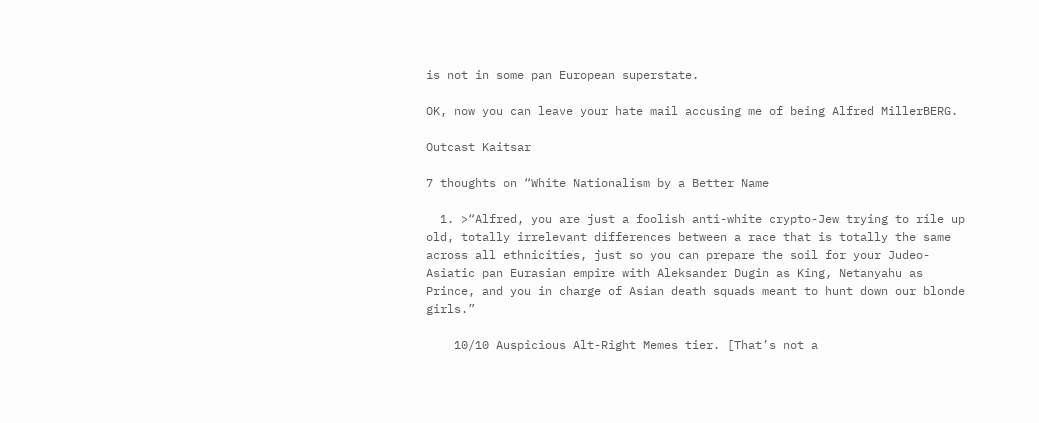is not in some pan European superstate.

OK, now you can leave your hate mail accusing me of being Alfred MillerBERG.

Outcast Kaitsar

7 thoughts on “White Nationalism by a Better Name

  1. >“Alfred, you are just a foolish anti-white crypto-Jew trying to rile up old, totally irrelevant differences between a race that is totally the same across all ethnicities, just so you can prepare the soil for your Judeo-Asiatic pan Eurasian empire with Aleksander Dugin as King, Netanyahu as Prince, and you in charge of Asian death squads meant to hunt down our blonde girls.”

    10/10 Auspicious Alt-Right Memes tier. [That’s not a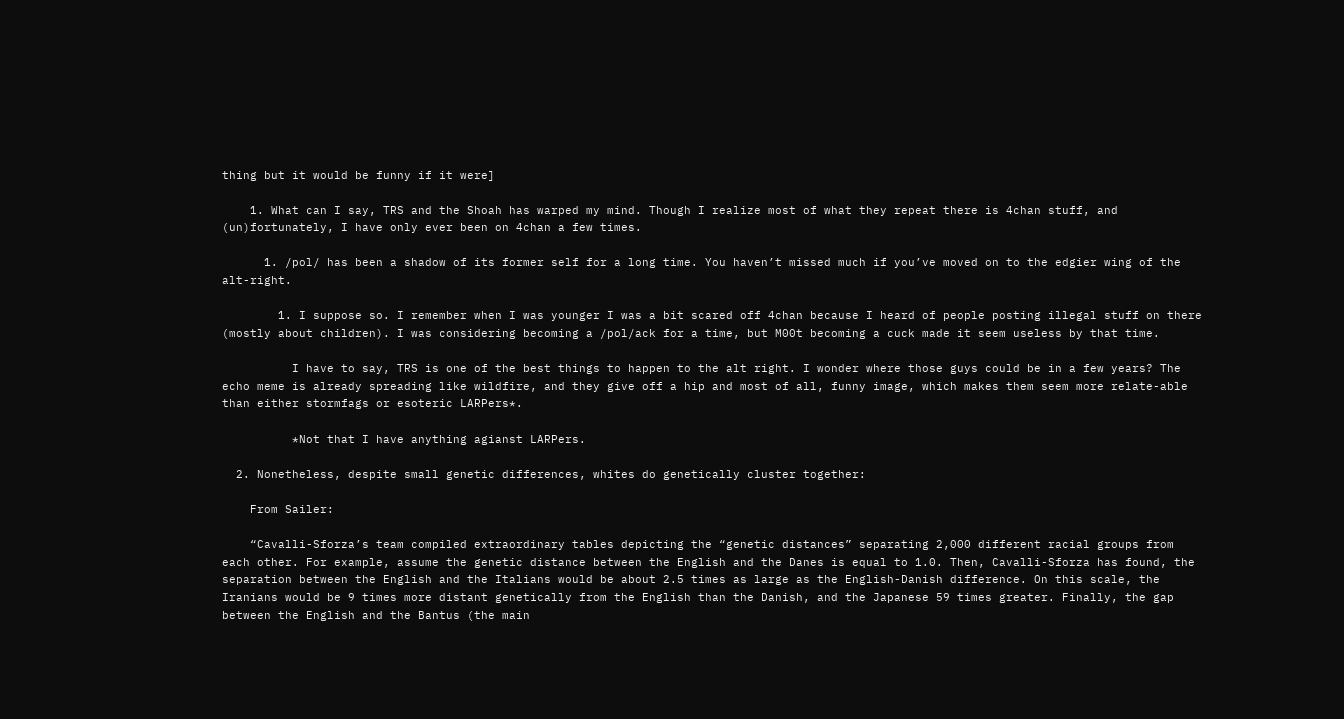thing but it would be funny if it were]

    1. What can I say, TRS and the Shoah has warped my mind. Though I realize most of what they repeat there is 4chan stuff, and (un)fortunately, I have only ever been on 4chan a few times.

      1. /pol/ has been a shadow of its former self for a long time. You haven’t missed much if you’ve moved on to the edgier wing of the alt-right.

        1. I suppose so. I remember when I was younger I was a bit scared off 4chan because I heard of people posting illegal stuff on there (mostly about children). I was considering becoming a /pol/ack for a time, but M00t becoming a cuck made it seem useless by that time.

          I have to say, TRS is one of the best things to happen to the alt right. I wonder where those guys could be in a few years? The echo meme is already spreading like wildfire, and they give off a hip and most of all, funny image, which makes them seem more relate-able than either stormfags or esoteric LARPers*.

          *Not that I have anything agianst LARPers.

  2. Nonetheless, despite small genetic differences, whites do genetically cluster together:

    From Sailer:

    “Cavalli-Sforza’s team compiled extraordinary tables depicting the “genetic distances” separating 2,000 different racial groups from each other. For example, assume the genetic distance between the English and the Danes is equal to 1.0. Then, Cavalli-Sforza has found, the separation between the English and the Italians would be about 2.5 times as large as the English-Danish difference. On this scale, the Iranians would be 9 times more distant genetically from the English than the Danish, and the Japanese 59 times greater. Finally, the gap between the English and the Bantus (the main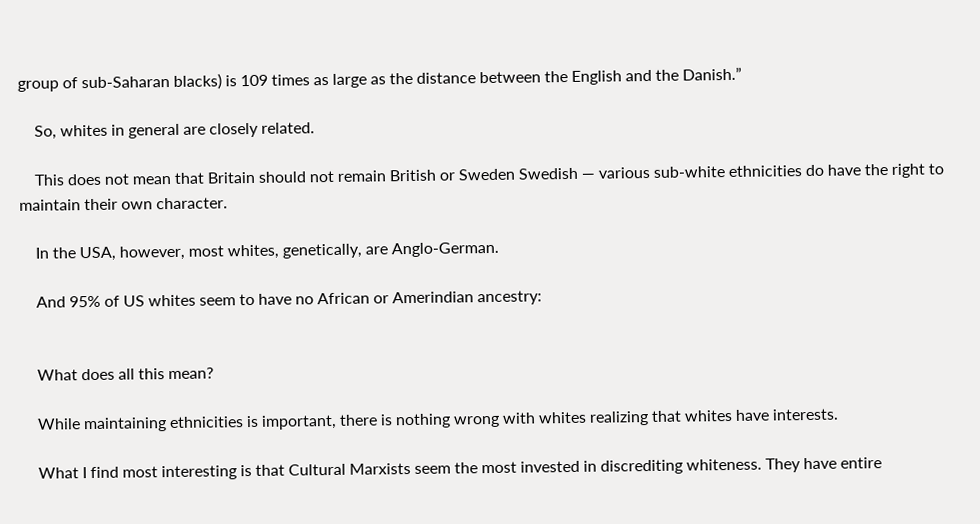group of sub-Saharan blacks) is 109 times as large as the distance between the English and the Danish.”

    So, whites in general are closely related.

    This does not mean that Britain should not remain British or Sweden Swedish — various sub-white ethnicities do have the right to maintain their own character.

    In the USA, however, most whites, genetically, are Anglo-German.

    And 95% of US whites seem to have no African or Amerindian ancestry:


    What does all this mean?

    While maintaining ethnicities is important, there is nothing wrong with whites realizing that whites have interests.

    What I find most interesting is that Cultural Marxists seem the most invested in discrediting whiteness. They have entire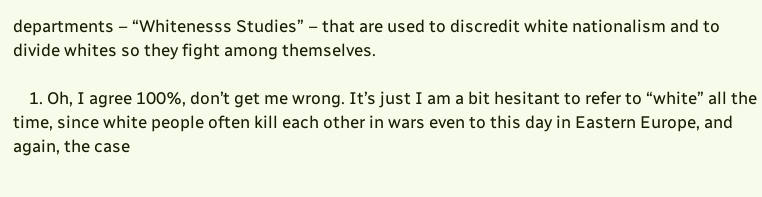departments – “Whitenesss Studies” – that are used to discredit white nationalism and to divide whites so they fight among themselves.

    1. Oh, I agree 100%, don’t get me wrong. It’s just I am a bit hesitant to refer to “white” all the time, since white people often kill each other in wars even to this day in Eastern Europe, and again, the case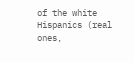of the white Hispanics (real ones,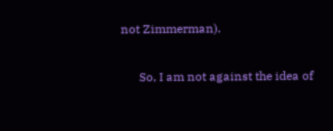not Zimmerman).

      So, I am not against the idea of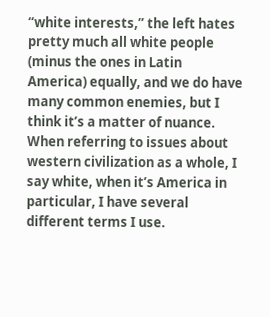“white interests,” the left hates pretty much all white people (minus the ones in Latin America) equally, and we do have many common enemies, but I think it’s a matter of nuance. When referring to issues about western civilization as a whole, I say white, when it’s America in particular, I have several different terms I use.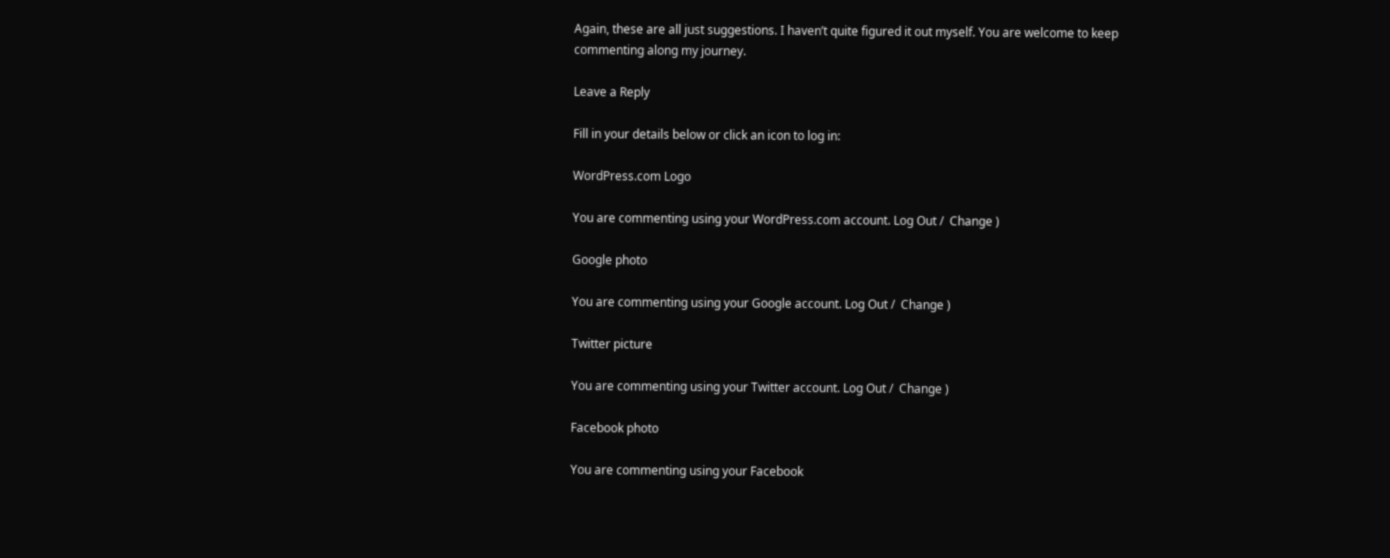Again, these are all just suggestions. I haven’t quite figured it out myself. You are welcome to keep commenting along my journey.

Leave a Reply

Fill in your details below or click an icon to log in:

WordPress.com Logo

You are commenting using your WordPress.com account. Log Out /  Change )

Google photo

You are commenting using your Google account. Log Out /  Change )

Twitter picture

You are commenting using your Twitter account. Log Out /  Change )

Facebook photo

You are commenting using your Facebook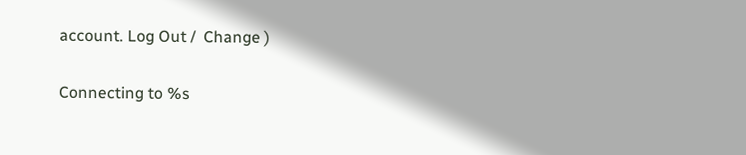account. Log Out /  Change )

Connecting to %s